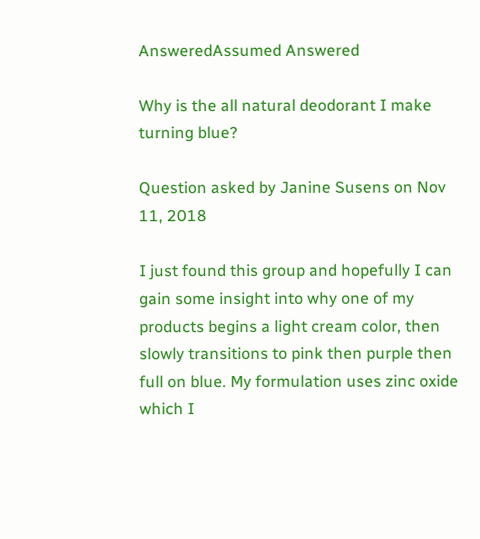AnsweredAssumed Answered

Why is the all natural deodorant I make turning blue?

Question asked by Janine Susens on Nov 11, 2018

I just found this group and hopefully I can gain some insight into why one of my products begins a light cream color, then slowly transitions to pink then purple then full on blue. My formulation uses zinc oxide which I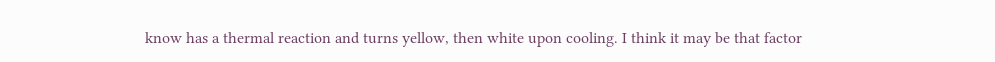know has a thermal reaction and turns yellow, then white upon cooling. I think it may be that factor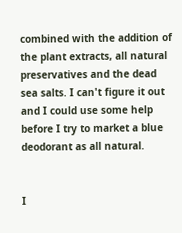combined with the addition of the plant extracts, all natural preservatives and the dead sea salts. I can't figure it out and I could use some help before I try to market a blue deodorant as all natural.


I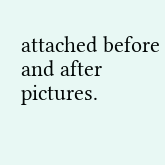attached before and after pictures.